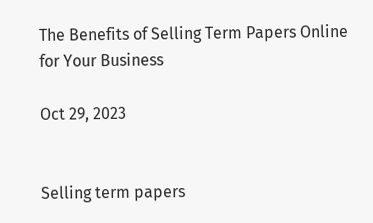The Benefits of Selling Term Papers Online for Your Business

Oct 29, 2023


Selling term papers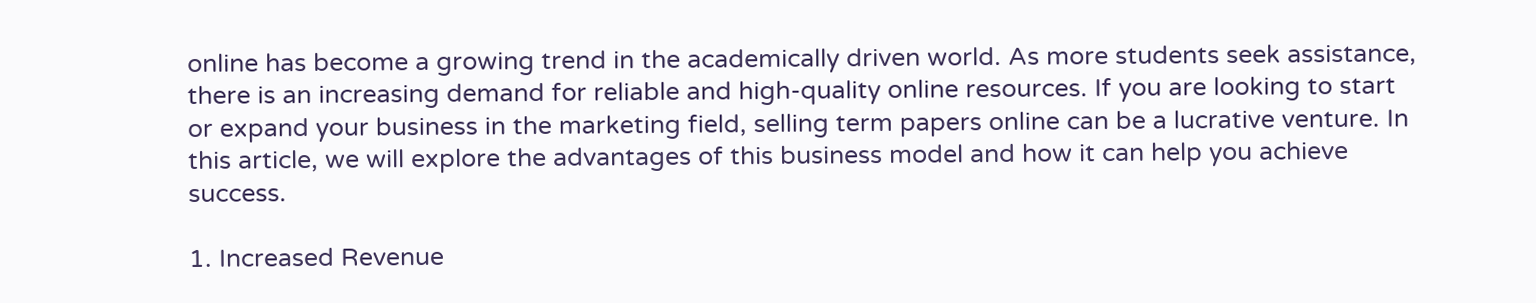online has become a growing trend in the academically driven world. As more students seek assistance, there is an increasing demand for reliable and high-quality online resources. If you are looking to start or expand your business in the marketing field, selling term papers online can be a lucrative venture. In this article, we will explore the advantages of this business model and how it can help you achieve success.

1. Increased Revenue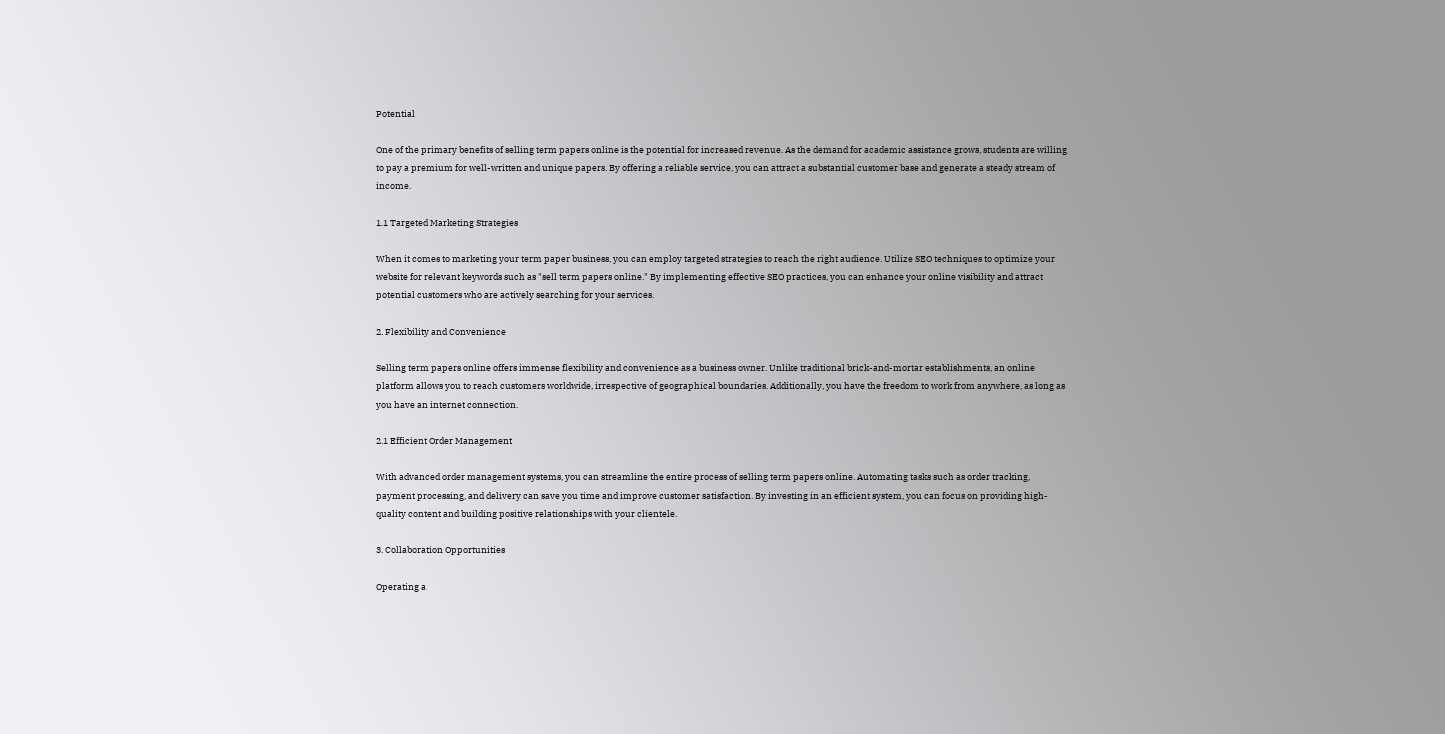Potential

One of the primary benefits of selling term papers online is the potential for increased revenue. As the demand for academic assistance grows, students are willing to pay a premium for well-written and unique papers. By offering a reliable service, you can attract a substantial customer base and generate a steady stream of income.

1.1 Targeted Marketing Strategies

When it comes to marketing your term paper business, you can employ targeted strategies to reach the right audience. Utilize SEO techniques to optimize your website for relevant keywords such as "sell term papers online." By implementing effective SEO practices, you can enhance your online visibility and attract potential customers who are actively searching for your services.

2. Flexibility and Convenience

Selling term papers online offers immense flexibility and convenience as a business owner. Unlike traditional brick-and-mortar establishments, an online platform allows you to reach customers worldwide, irrespective of geographical boundaries. Additionally, you have the freedom to work from anywhere, as long as you have an internet connection.

2.1 Efficient Order Management

With advanced order management systems, you can streamline the entire process of selling term papers online. Automating tasks such as order tracking, payment processing, and delivery can save you time and improve customer satisfaction. By investing in an efficient system, you can focus on providing high-quality content and building positive relationships with your clientele.

3. Collaboration Opportunities

Operating a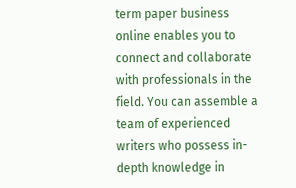term paper business online enables you to connect and collaborate with professionals in the field. You can assemble a team of experienced writers who possess in-depth knowledge in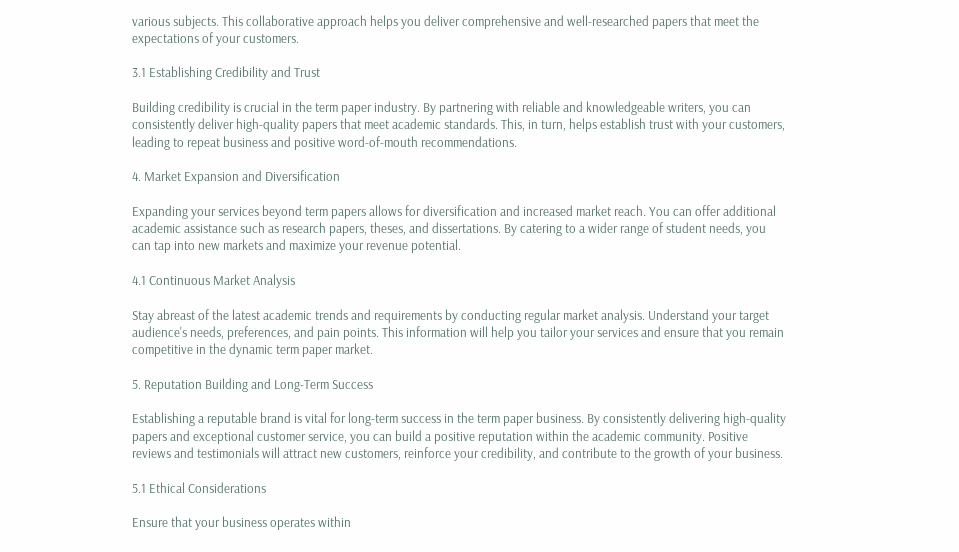various subjects. This collaborative approach helps you deliver comprehensive and well-researched papers that meet the expectations of your customers.

3.1 Establishing Credibility and Trust

Building credibility is crucial in the term paper industry. By partnering with reliable and knowledgeable writers, you can consistently deliver high-quality papers that meet academic standards. This, in turn, helps establish trust with your customers, leading to repeat business and positive word-of-mouth recommendations.

4. Market Expansion and Diversification

Expanding your services beyond term papers allows for diversification and increased market reach. You can offer additional academic assistance such as research papers, theses, and dissertations. By catering to a wider range of student needs, you can tap into new markets and maximize your revenue potential.

4.1 Continuous Market Analysis

Stay abreast of the latest academic trends and requirements by conducting regular market analysis. Understand your target audience's needs, preferences, and pain points. This information will help you tailor your services and ensure that you remain competitive in the dynamic term paper market.

5. Reputation Building and Long-Term Success

Establishing a reputable brand is vital for long-term success in the term paper business. By consistently delivering high-quality papers and exceptional customer service, you can build a positive reputation within the academic community. Positive reviews and testimonials will attract new customers, reinforce your credibility, and contribute to the growth of your business.

5.1 Ethical Considerations

Ensure that your business operates within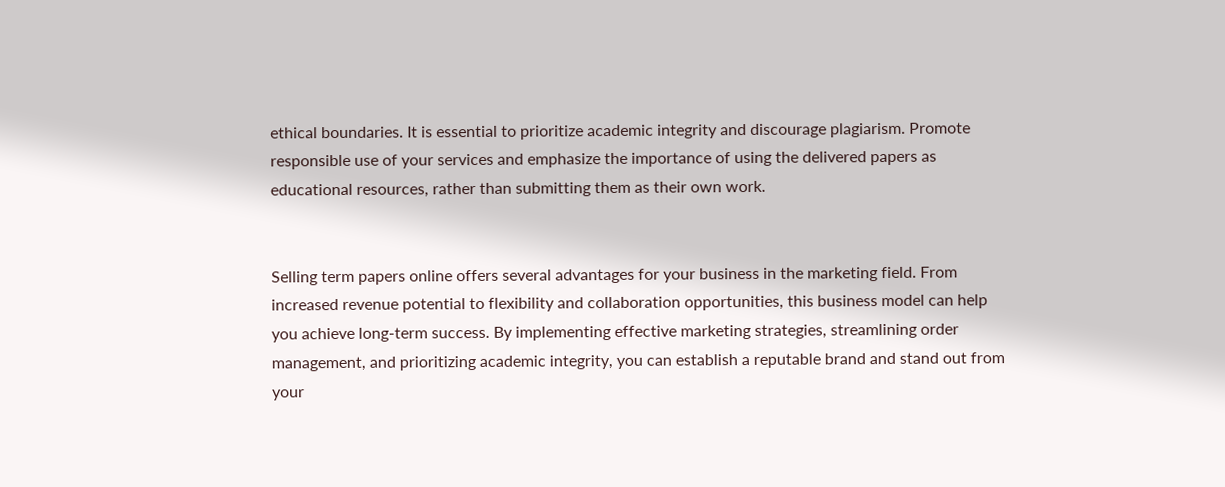ethical boundaries. It is essential to prioritize academic integrity and discourage plagiarism. Promote responsible use of your services and emphasize the importance of using the delivered papers as educational resources, rather than submitting them as their own work.


Selling term papers online offers several advantages for your business in the marketing field. From increased revenue potential to flexibility and collaboration opportunities, this business model can help you achieve long-term success. By implementing effective marketing strategies, streamlining order management, and prioritizing academic integrity, you can establish a reputable brand and stand out from your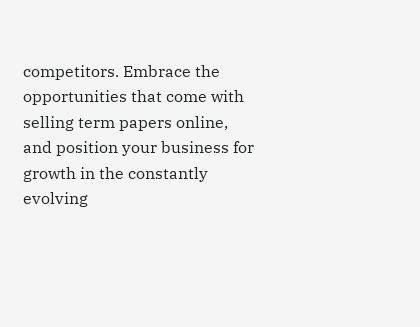competitors. Embrace the opportunities that come with selling term papers online, and position your business for growth in the constantly evolving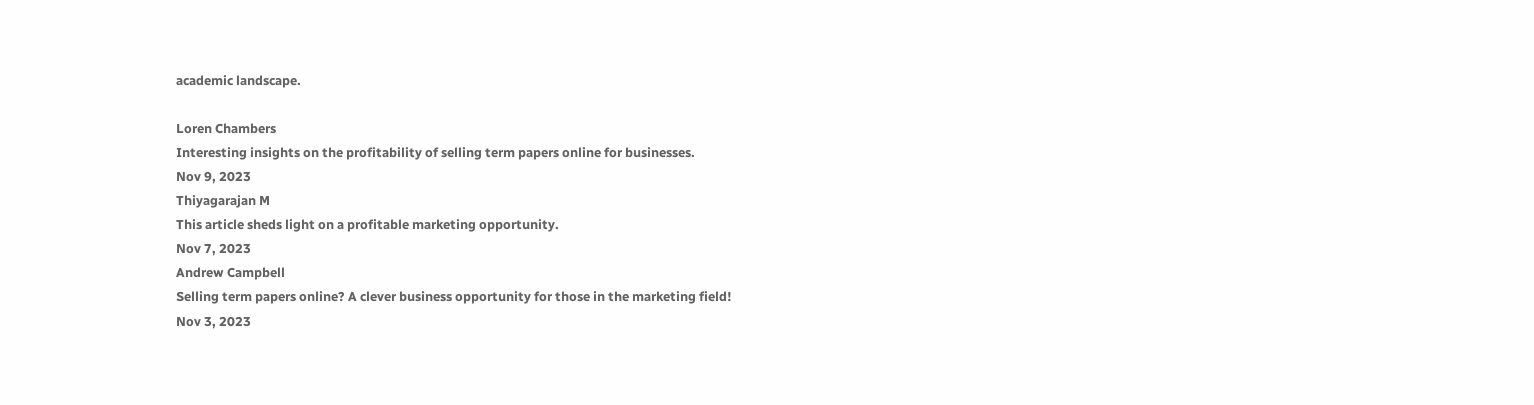academic landscape.

Loren Chambers
Interesting insights on the profitability of selling term papers online for businesses.
Nov 9, 2023
Thiyagarajan M
This article sheds light on a profitable marketing opportunity.
Nov 7, 2023
Andrew Campbell
Selling term papers online? A clever business opportunity for those in the marketing field!
Nov 3, 2023